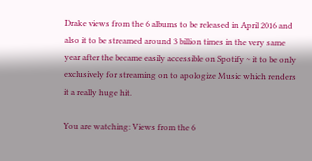Drake views from the 6 albums to be released in April 2016 and also it to be streamed around 3 billion times in the very same year after the became easily accessible on Spotify ~ it to be only exclusively for streaming on to apologize Music which renders it a really huge hit.

You are watching: Views from the 6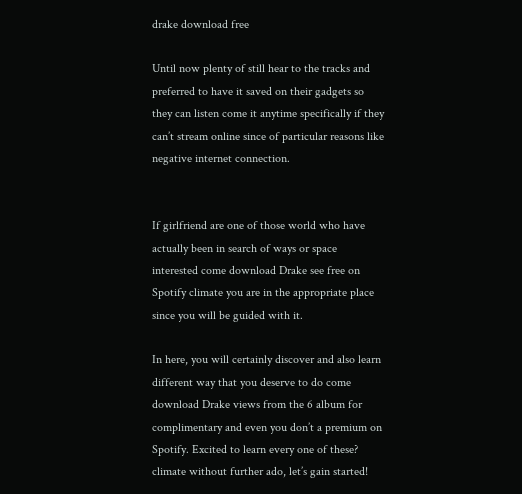drake download free

Until now plenty of still hear to the tracks and preferred to have it saved on their gadgets so they can listen come it anytime specifically if they can’t stream online since of particular reasons like negative internet connection.


If girlfriend are one of those world who have actually been in search of ways or space interested come download Drake see free on Spotify climate you are in the appropriate place since you will be guided with it.

In here, you will certainly discover and also learn different way that you deserve to do come download Drake views from the 6 album for complimentary and even you don’t a premium on Spotify. Excited to learn every one of these? climate without further ado, let’s gain started!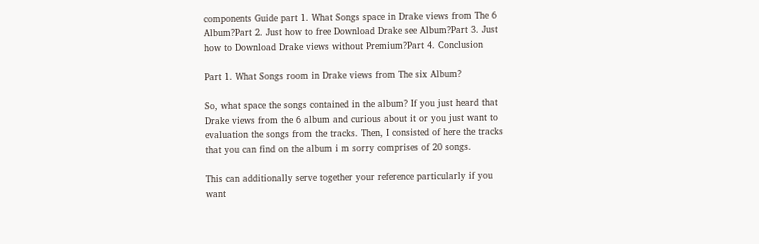components Guide part 1. What Songs space in Drake views from The 6 Album?Part 2. Just how to free Download Drake see Album?Part 3. Just how to Download Drake views without Premium?Part 4. Conclusion

Part 1. What Songs room in Drake views from The six Album?

So, what space the songs contained in the album? If you just heard that Drake views from the 6 album and curious about it or you just want to evaluation the songs from the tracks. Then, I consisted of here the tracks that you can find on the album i m sorry comprises of 20 songs.

This can additionally serve together your reference particularly if you want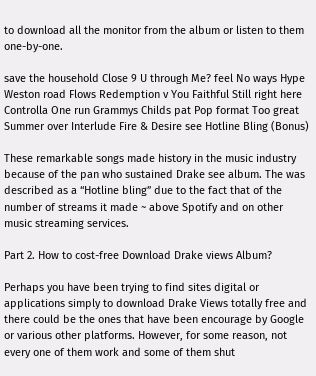to download all the monitor from the album or listen to them one-by-one.

save the household Close 9 U through Me? feel No ways Hype Weston road Flows Redemption v You Faithful Still right here Controlla One run Grammys Childs pat Pop format Too great Summer over Interlude Fire & Desire see Hotline Bling (Bonus)

These remarkable songs made history in the music industry because of the pan who sustained Drake see album. The was described as a “Hotline bling” due to the fact that of the number of streams it made ~ above Spotify and on other music streaming services.

Part 2. How to cost-free Download Drake views Album?

Perhaps you have been trying to find sites digital or applications simply to download Drake Views totally free and there could be the ones that have been encourage by Google or various other platforms. However, for some reason, not every one of them work and some of them shut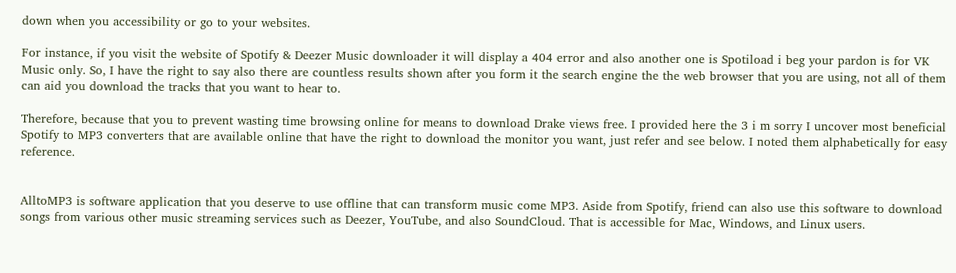down when you accessibility or go to your websites.

For instance, if you visit the website of Spotify & Deezer Music downloader it will display a 404 error and also another one is Spotiload i beg your pardon is for VK Music only. So, I have the right to say also there are countless results shown after you form it the search engine the the web browser that you are using, not all of them can aid you download the tracks that you want to hear to.

Therefore, because that you to prevent wasting time browsing online for means to download Drake views free. I provided here the 3 i m sorry I uncover most beneficial Spotify to MP3 converters that are available online that have the right to download the monitor you want, just refer and see below. I noted them alphabetically for easy reference.


AlltoMP3 is software application that you deserve to use offline that can transform music come MP3. Aside from Spotify, friend can also use this software to download songs from various other music streaming services such as Deezer, YouTube, and also SoundCloud. That is accessible for Mac, Windows, and Linux users.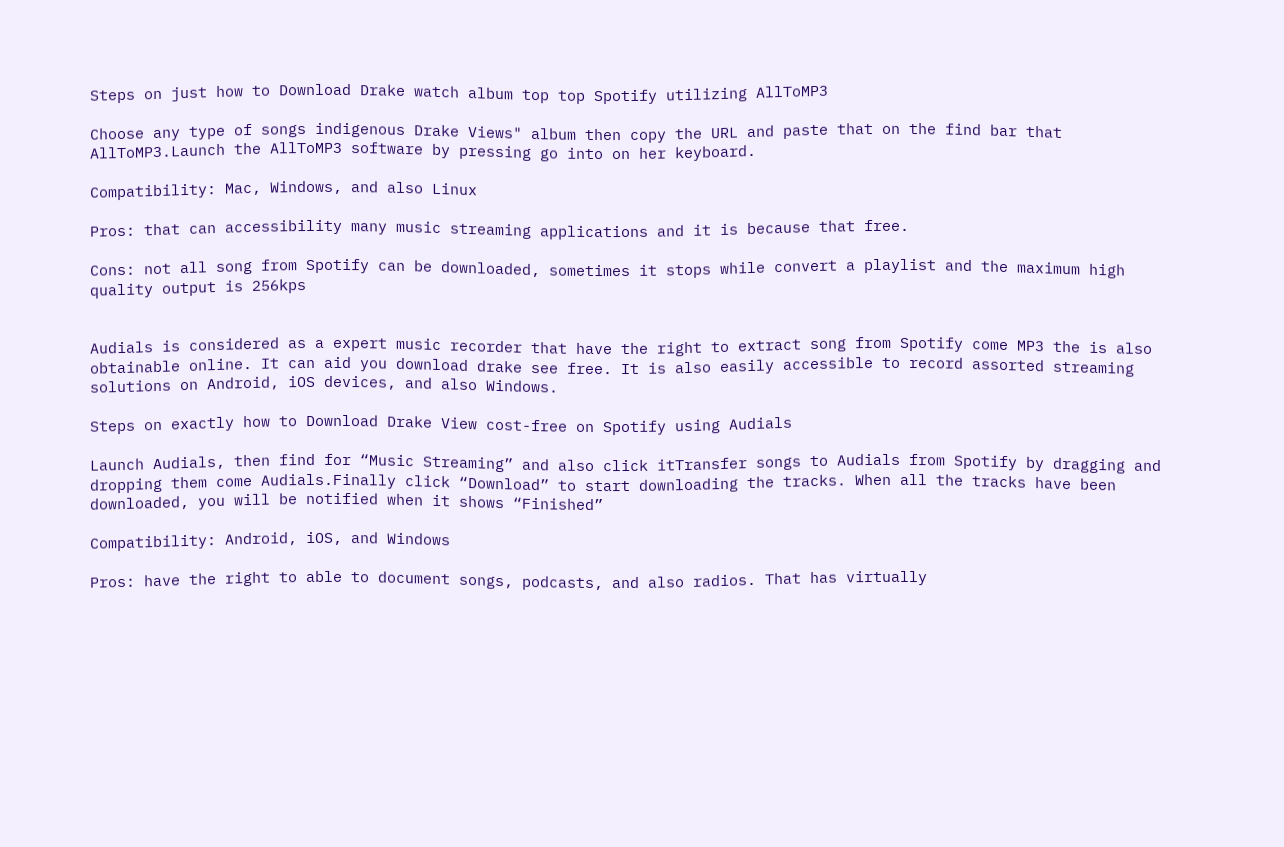Steps on just how to Download Drake watch album top top Spotify utilizing AllToMP3

Choose any type of songs indigenous Drake Views" album then copy the URL and paste that on the find bar that AllToMP3.Launch the AllToMP3 software by pressing go into on her keyboard.

Compatibility: Mac, Windows, and also Linux

Pros: that can accessibility many music streaming applications and it is because that free.

Cons: not all song from Spotify can be downloaded, sometimes it stops while convert a playlist and the maximum high quality output is 256kps


Audials is considered as a expert music recorder that have the right to extract song from Spotify come MP3 the is also obtainable online. It can aid you download drake see free. It is also easily accessible to record assorted streaming solutions on Android, iOS devices, and also Windows.

Steps on exactly how to Download Drake View cost-free on Spotify using Audials

Launch Audials, then find for “Music Streaming” and also click itTransfer songs to Audials from Spotify by dragging and dropping them come Audials.Finally click “Download” to start downloading the tracks. When all the tracks have been downloaded, you will be notified when it shows “Finished”

Compatibility: Android, iOS, and Windows

Pros: have the right to able to document songs, podcasts, and also radios. That has virtually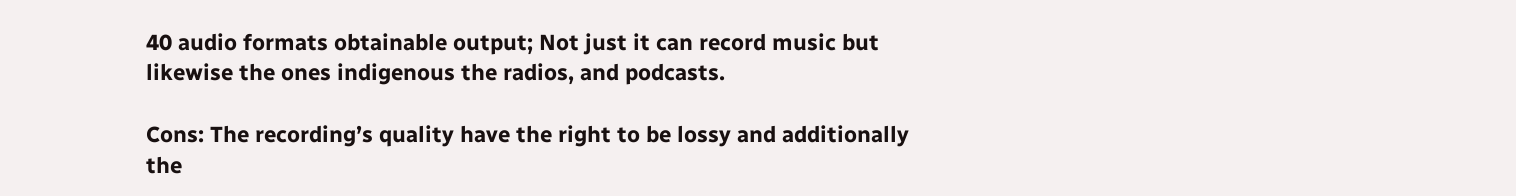40 audio formats obtainable output; Not just it can record music but likewise the ones indigenous the radios, and podcasts.

Cons: The recording’s quality have the right to be lossy and additionally the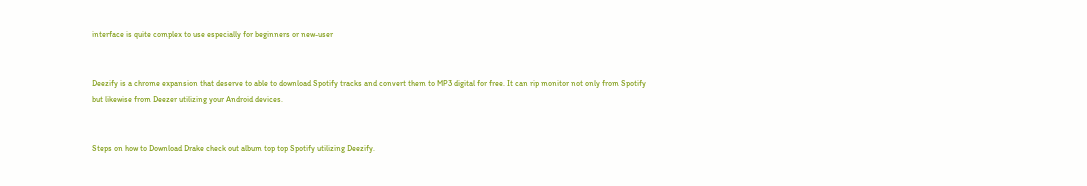interface is quite complex to use especially for beginners or new-user


Deezify is a chrome expansion that deserve to able to download Spotify tracks and convert them to MP3 digital for free. It can rip monitor not only from Spotify but likewise from Deezer utilizing your Android devices.


Steps on how to Download Drake check out album top top Spotify utilizing Deezify.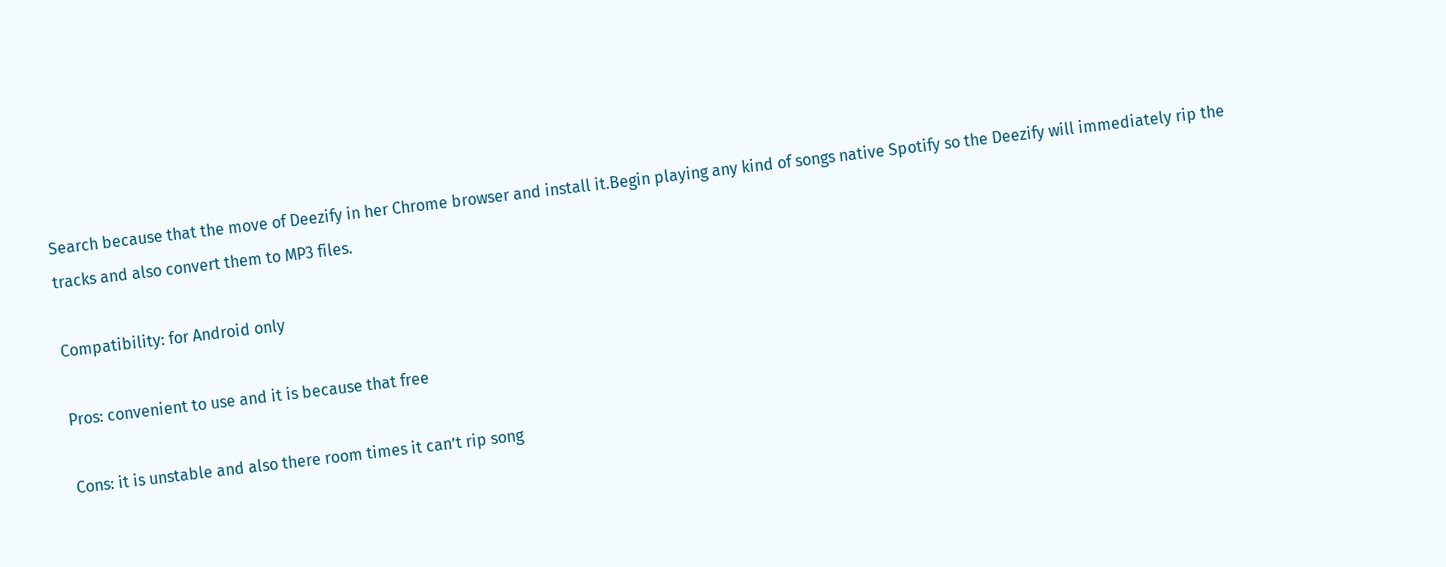Search because that the move of Deezify in her Chrome browser and install it.Begin playing any kind of songs native Spotify so the Deezify will immediately rip the tracks and also convert them to MP3 files.

Compatibility: for Android only

Pros: convenient to use and it is because that free

Cons: it is unstable and also there room times it can’t rip song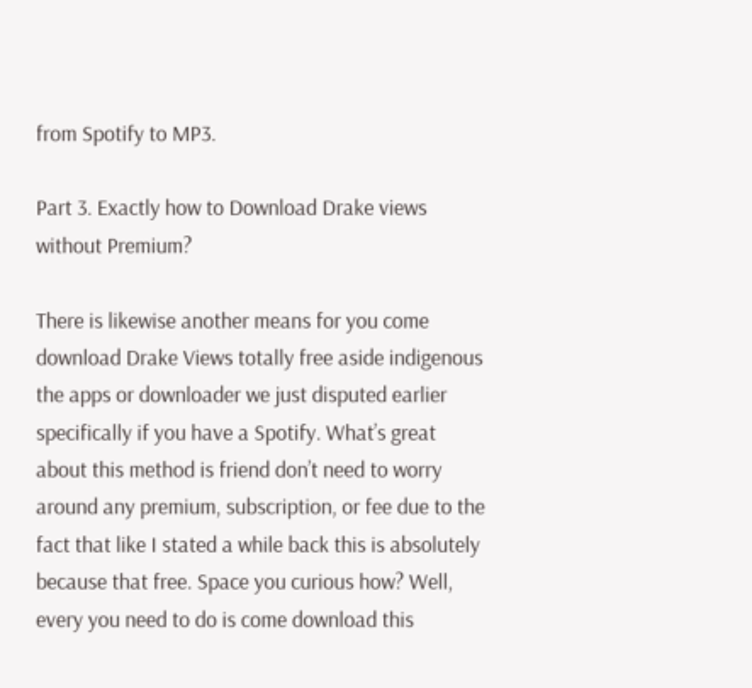from Spotify to MP3.

Part 3. Exactly how to Download Drake views without Premium?

There is likewise another means for you come download Drake Views totally free aside indigenous the apps or downloader we just disputed earlier specifically if you have a Spotify. What’s great about this method is friend don’t need to worry around any premium, subscription, or fee due to the fact that like I stated a while back this is absolutely because that free. Space you curious how? Well, every you need to do is come download this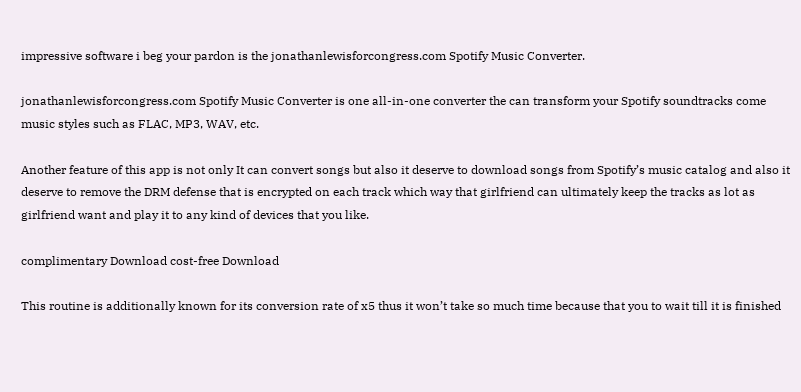impressive software i beg your pardon is the jonathanlewisforcongress.com Spotify Music Converter.

jonathanlewisforcongress.com Spotify Music Converter is one all-in-one converter the can transform your Spotify soundtracks come music styles such as FLAC, MP3, WAV, etc.

Another feature of this app is not only It can convert songs but also it deserve to download songs from Spotify’s music catalog and also it deserve to remove the DRM defense that is encrypted on each track which way that girlfriend can ultimately keep the tracks as lot as girlfriend want and play it to any kind of devices that you like.

complimentary Download cost-free Download

This routine is additionally known for its conversion rate of x5 thus it won’t take so much time because that you to wait till it is finished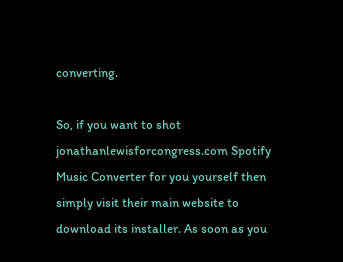converting.

So, if you want to shot jonathanlewisforcongress.com Spotify Music Converter for you yourself then simply visit their main website to download its installer. As soon as you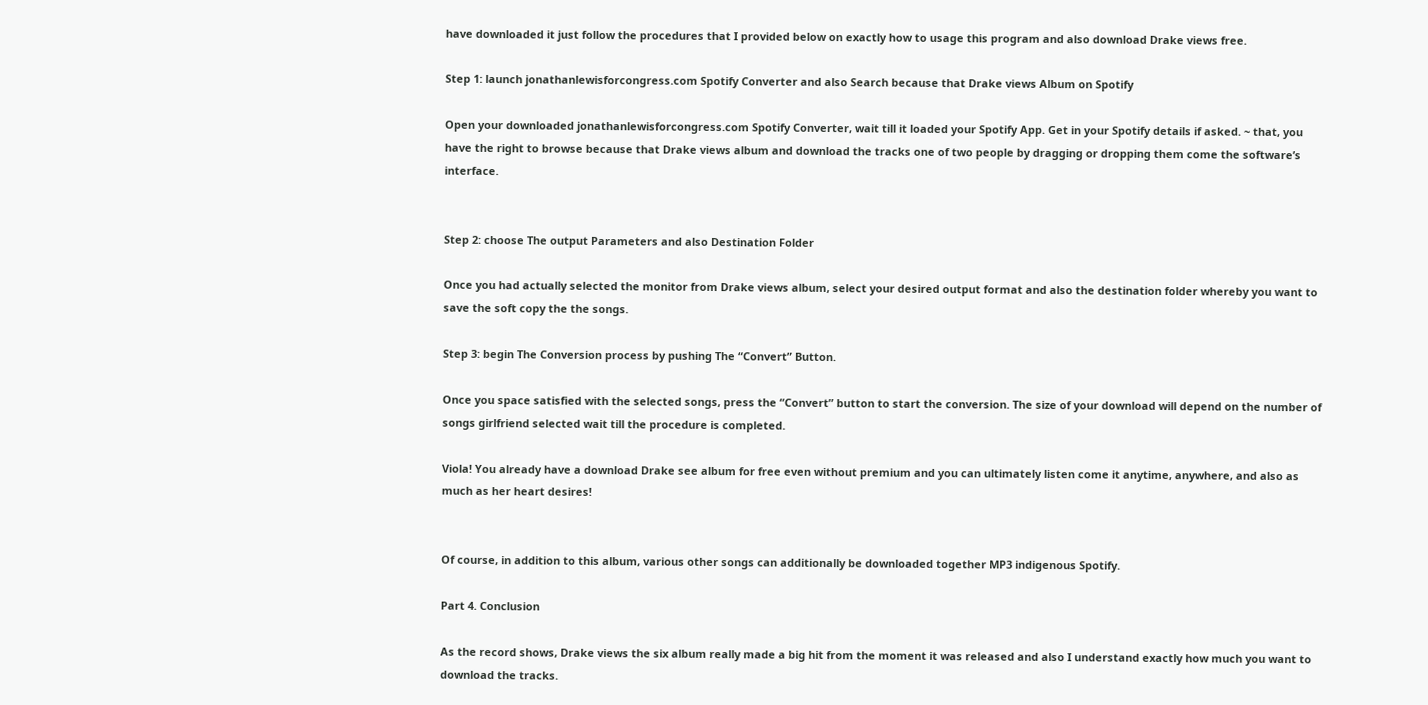have downloaded it just follow the procedures that I provided below on exactly how to usage this program and also download Drake views free.

Step 1: launch jonathanlewisforcongress.com Spotify Converter and also Search because that Drake views Album on Spotify

Open your downloaded jonathanlewisforcongress.com Spotify Converter, wait till it loaded your Spotify App. Get in your Spotify details if asked. ~ that, you have the right to browse because that Drake views album and download the tracks one of two people by dragging or dropping them come the software’s interface.


Step 2: choose The output Parameters and also Destination Folder

Once you had actually selected the monitor from Drake views album, select your desired output format and also the destination folder whereby you want to save the soft copy the the songs.

Step 3: begin The Conversion process by pushing The “Convert” Button.

Once you space satisfied with the selected songs, press the “Convert” button to start the conversion. The size of your download will depend on the number of songs girlfriend selected wait till the procedure is completed.

Viola! You already have a download Drake see album for free even without premium and you can ultimately listen come it anytime, anywhere, and also as much as her heart desires!


Of course, in addition to this album, various other songs can additionally be downloaded together MP3 indigenous Spotify.

Part 4. Conclusion

As the record shows, Drake views the six album really made a big hit from the moment it was released and also I understand exactly how much you want to download the tracks.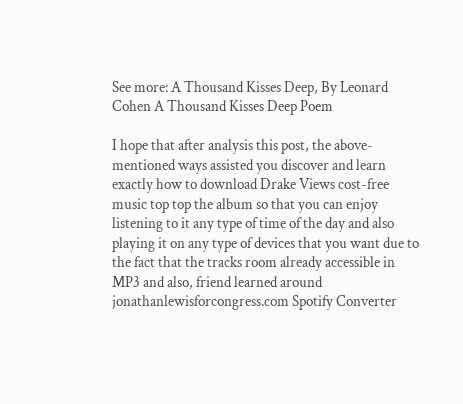See more: A Thousand Kisses Deep, By Leonard Cohen A Thousand Kisses Deep Poem

I hope that after analysis this post, the above-mentioned ways assisted you discover and learn exactly how to download Drake Views cost-free music top top the album so that you can enjoy listening to it any type of time of the day and also playing it on any type of devices that you want due to the fact that the tracks room already accessible in MP3 and also, friend learned around jonathanlewisforcongress.com Spotify Converter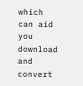which can aid you download and convert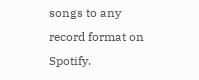songs to any record format on Spotify.